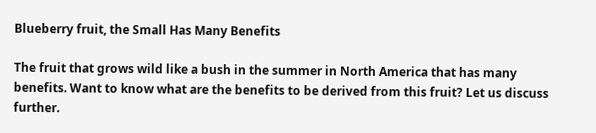Blueberry fruit, the Small Has Many Benefits

The fruit that grows wild like a bush in the summer in North America that has many benefits. Want to know what are the benefits to be derived from this fruit? Let us discuss further.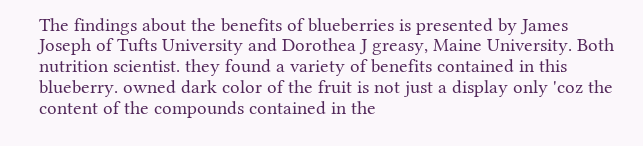The findings about the benefits of blueberries is presented by James Joseph of Tufts University and Dorothea J greasy, Maine University. Both nutrition scientist. they found a variety of benefits contained in this blueberry. owned dark color of the fruit is not just a display only 'coz the content of the compounds contained in the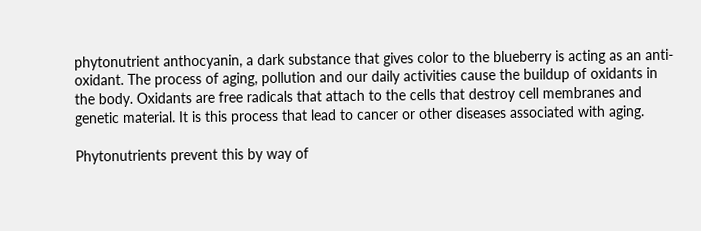phytonutrient anthocyanin, a dark substance that gives color to the blueberry is acting as an anti-oxidant. The process of aging, pollution and our daily activities cause the buildup of oxidants in the body. Oxidants are free radicals that attach to the cells that destroy cell membranes and genetic material. It is this process that lead to cancer or other diseases associated with aging.

Phytonutrients prevent this by way of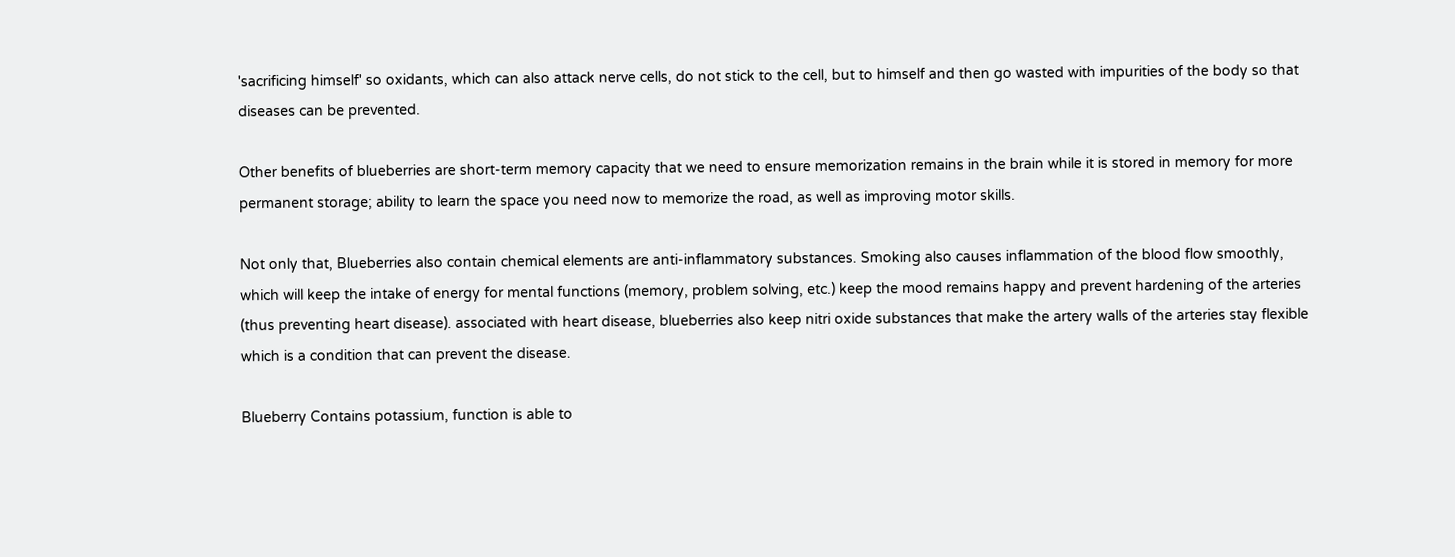'sacrificing himself' so oxidants, which can also attack nerve cells, do not stick to the cell, but to himself and then go wasted with impurities of the body so that diseases can be prevented.

Other benefits of blueberries are short-term memory capacity that we need to ensure memorization remains in the brain while it is stored in memory for more permanent storage; ability to learn the space you need now to memorize the road, as well as improving motor skills.

Not only that, Blueberries also contain chemical elements are anti-inflammatory substances. Smoking also causes inflammation of the blood flow smoothly, which will keep the intake of energy for mental functions (memory, problem solving, etc.) keep the mood remains happy and prevent hardening of the arteries (thus preventing heart disease). associated with heart disease, blueberries also keep nitri oxide substances that make the artery walls of the arteries stay flexible which is a condition that can prevent the disease.

Blueberry Contains potassium, function is able to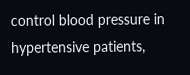control blood pressure in hypertensive patients,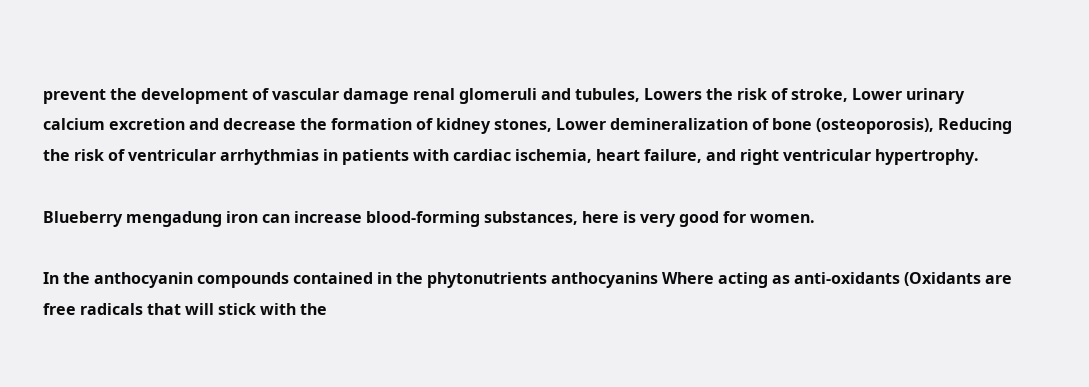prevent the development of vascular damage renal glomeruli and tubules, Lowers the risk of stroke, Lower urinary calcium excretion and decrease the formation of kidney stones, Lower demineralization of bone (osteoporosis), Reducing the risk of ventricular arrhythmias in patients with cardiac ischemia, heart failure, and right ventricular hypertrophy.

Blueberry mengadung iron can increase blood-forming substances, here is very good for women.

In the anthocyanin compounds contained in the phytonutrients anthocyanins Where acting as anti-oxidants (Oxidants are free radicals that will stick with the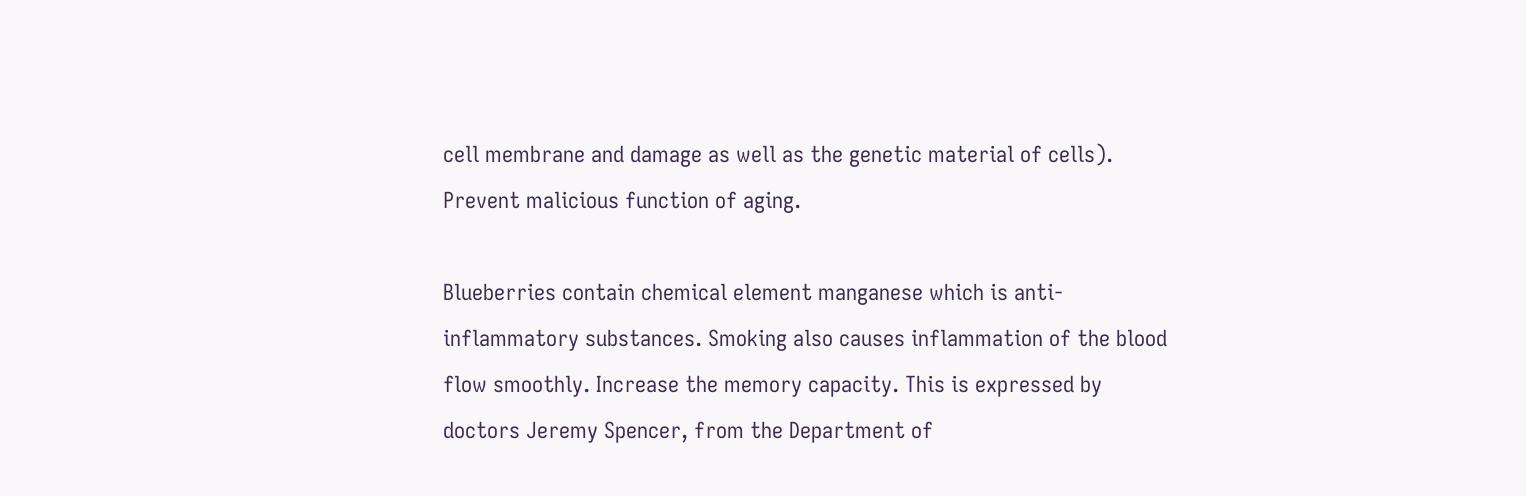cell membrane and damage as well as the genetic material of cells). Prevent malicious function of aging.

Blueberries contain chemical element manganese which is anti-inflammatory substances. Smoking also causes inflammation of the blood flow smoothly. Increase the memory capacity. This is expressed by doctors Jeremy Spencer, from the Department of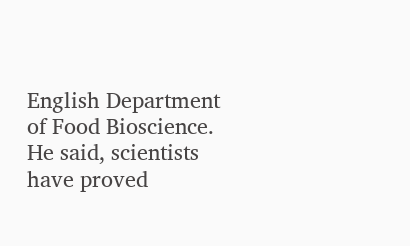English Department of Food Bioscience. He said, scientists have proved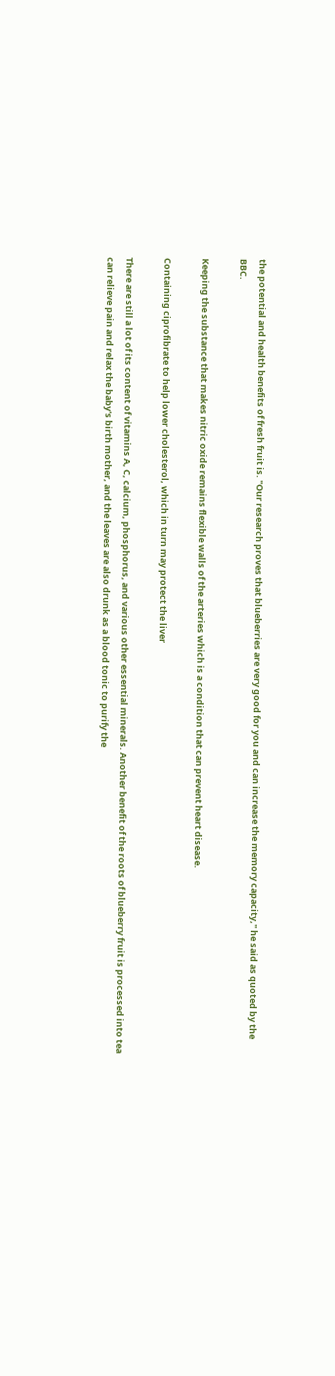the potential and health benefits of fresh fruit is. "Our research proves that blueberries are very good for you and can increase the memory capacity," he said as quoted by the BBC.

Keeping the substance that makes nitric oxide remains flexible walls of the arteries which is a condition that can prevent heart disease.

Containing ciprofibrate to help lower cholesterol, which in turn may protect the liver

There are still a lot of its content of vitamins A, C, calcium, phosphorus, and various other essential minerals. Another benefit of the roots of blueberry fruit is processed into tea can relieve pain and relax the baby's birth mother, and the leaves are also drunk as a blood tonic to purify the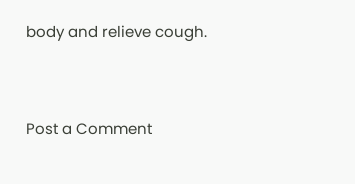body and relieve cough.


Post a Comment